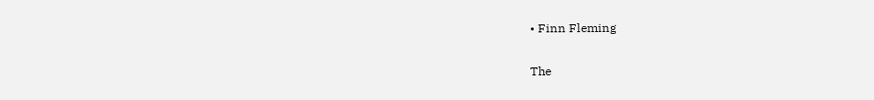• Finn Fleming

The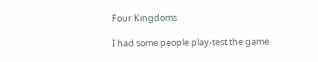Four Kingdoms

I had some people play-test the game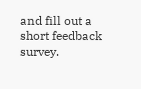and fill out a short feedback survey.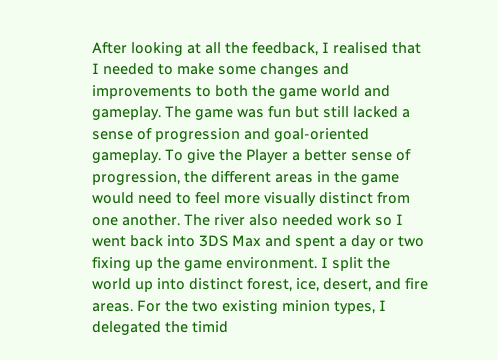After looking at all the feedback, I realised that I needed to make some changes and improvements to both the game world and gameplay. The game was fun but still lacked a sense of progression and goal-oriented gameplay. To give the Player a better sense of progression, the different areas in the game would need to feel more visually distinct from one another. The river also needed work so I went back into 3DS Max and spent a day or two fixing up the game environment. I split the world up into distinct forest, ice, desert, and fire areas. For the two existing minion types, I delegated the timid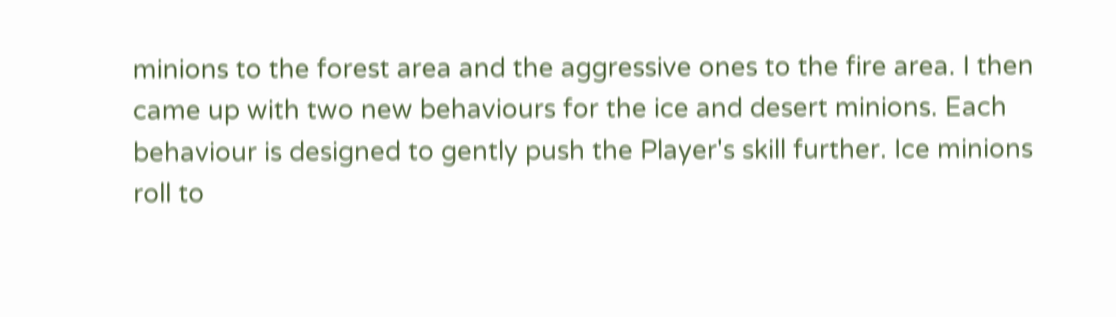minions to the forest area and the aggressive ones to the fire area. I then came up with two new behaviours for the ice and desert minions. Each behaviour is designed to gently push the Player's skill further. Ice minions roll to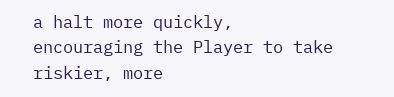a halt more quickly, encouraging the Player to take riskier, more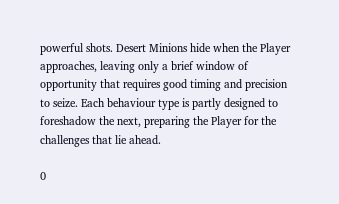powerful shots. Desert Minions hide when the Player approaches, leaving only a brief window of opportunity that requires good timing and precision to seize. Each behaviour type is partly designed to foreshadow the next, preparing the Player for the challenges that lie ahead.

0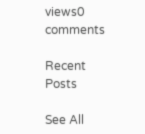views0 comments

Recent Posts

See All